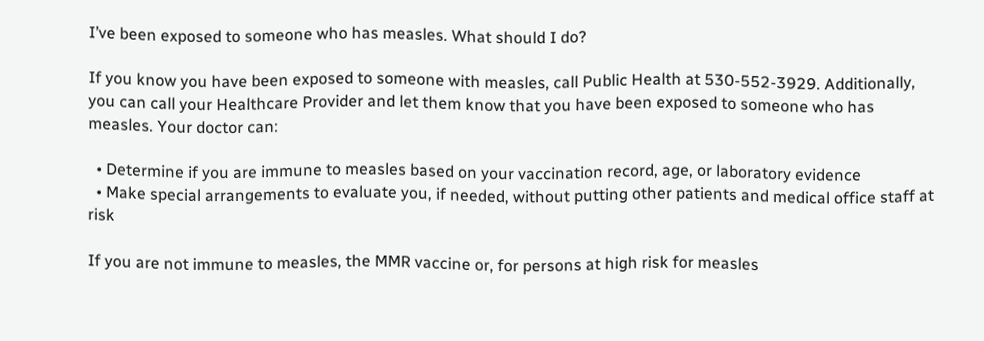I’ve been exposed to someone who has measles. What should I do?

If you know you have been exposed to someone with measles, call Public Health at 530-552-3929. Additionally, you can call your Healthcare Provider and let them know that you have been exposed to someone who has measles. Your doctor can:

  • Determine if you are immune to measles based on your vaccination record, age, or laboratory evidence
  • Make special arrangements to evaluate you, if needed, without putting other patients and medical office staff at risk

If you are not immune to measles, the MMR vaccine or, for persons at high risk for measles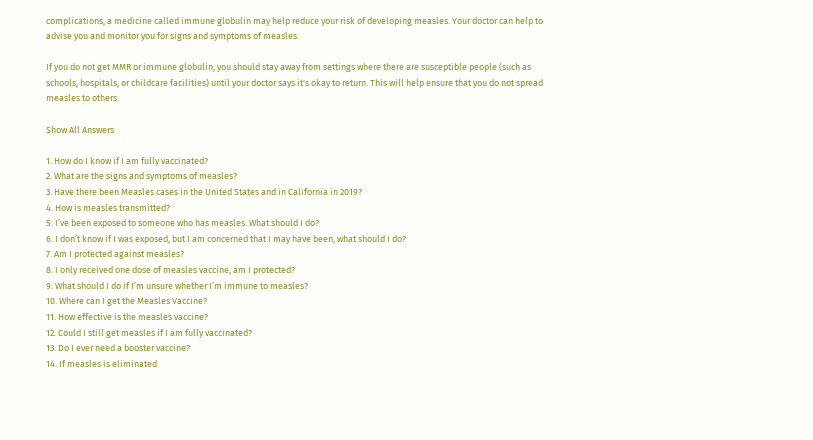complications, a medicine called immune globulin may help reduce your risk of developing measles. Your doctor can help to advise you and monitor you for signs and symptoms of measles.

If you do not get MMR or immune globulin, you should stay away from settings where there are susceptible people (such as schools, hospitals, or childcare facilities) until your doctor says it's okay to return. This will help ensure that you do not spread measles to others.

Show All Answers

1. How do I know if I am fully vaccinated?
2. What are the signs and symptoms of measles?
3. Have there been Measles cases in the United States and in California in 2019?
4. How is measles transmitted?
5. I’ve been exposed to someone who has measles. What should I do?
6. I don’t know if I was exposed, but I am concerned that I may have been, what should I do?
7. Am I protected against measles?
8. I only received one dose of measles vaccine, am I protected?
9. What should I do if I’m unsure whether I’m immune to measles?
10. Where can I get the Measles Vaccine?
11. How effective is the measles vaccine?
12. Could I still get measles if I am fully vaccinated?
13. Do I ever need a booster vaccine?
14. If measles is eliminated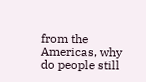from the Americas, why do people still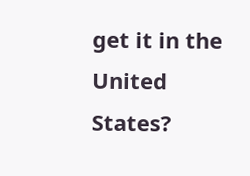get it in the United States?